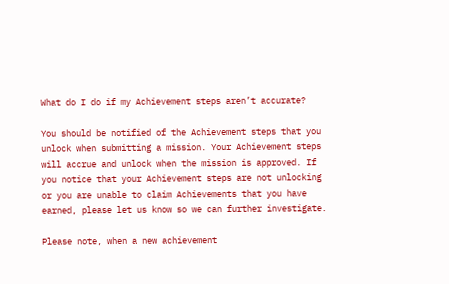What do I do if my Achievement steps aren’t accurate?

You should be notified of the Achievement steps that you unlock when submitting a mission. Your Achievement steps will accrue and unlock when the mission is approved. If you notice that your Achievement steps are not unlocking or you are unable to claim Achievements that you have earned, please let us know so we can further investigate.

Please note, when a new achievement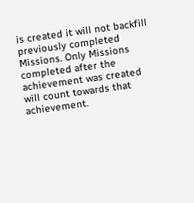is created it will not backfill previously completed Missions. Only Missions completed after the achievement was created will count towards that achievement.